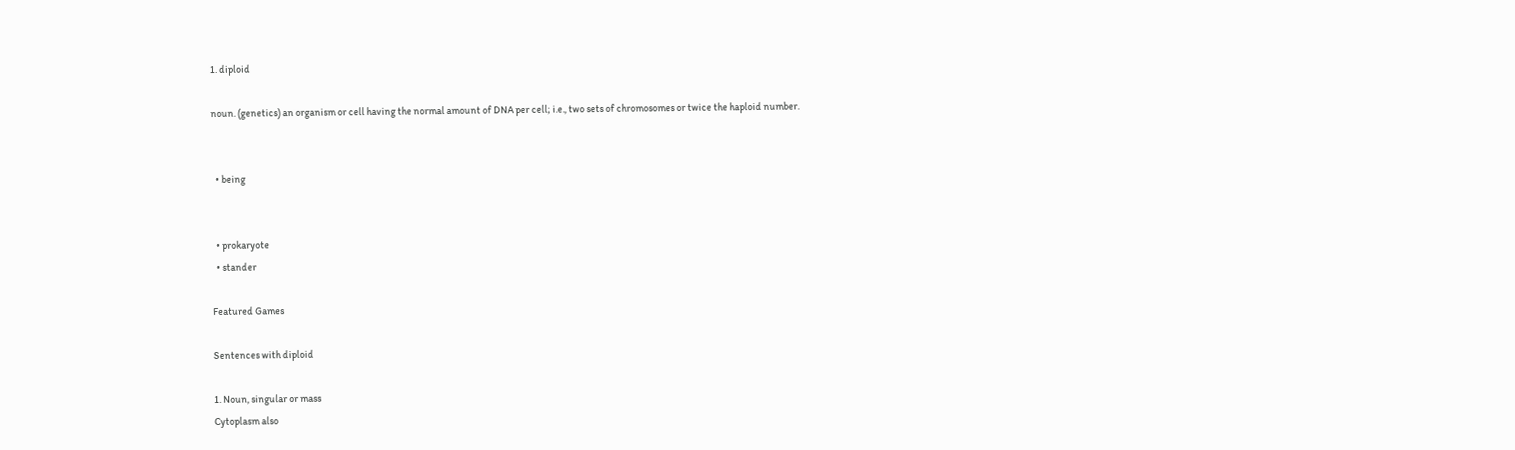1. diploid

noun. (genetics) an organism or cell having the normal amount of DNA per cell; i.e., two sets of chromosomes or twice the haploid number.


  • being


  • prokaryote
  • stander

Featured Games

Sentences with diploid

1. Noun, singular or mass
Cytoplasm also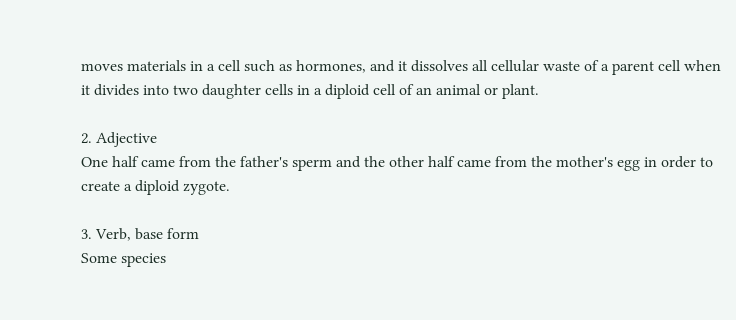moves materials in a cell such as hormones, and it dissolves all cellular waste of a parent cell when it divides into two daughter cells in a diploid cell of an animal or plant.

2. Adjective
One half came from the father's sperm and the other half came from the mother's egg in order to create a diploid zygote.

3. Verb, base form
Some species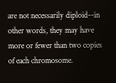are not necessarily diploid--in other words, they may have more or fewer than two copies of each chromosome.